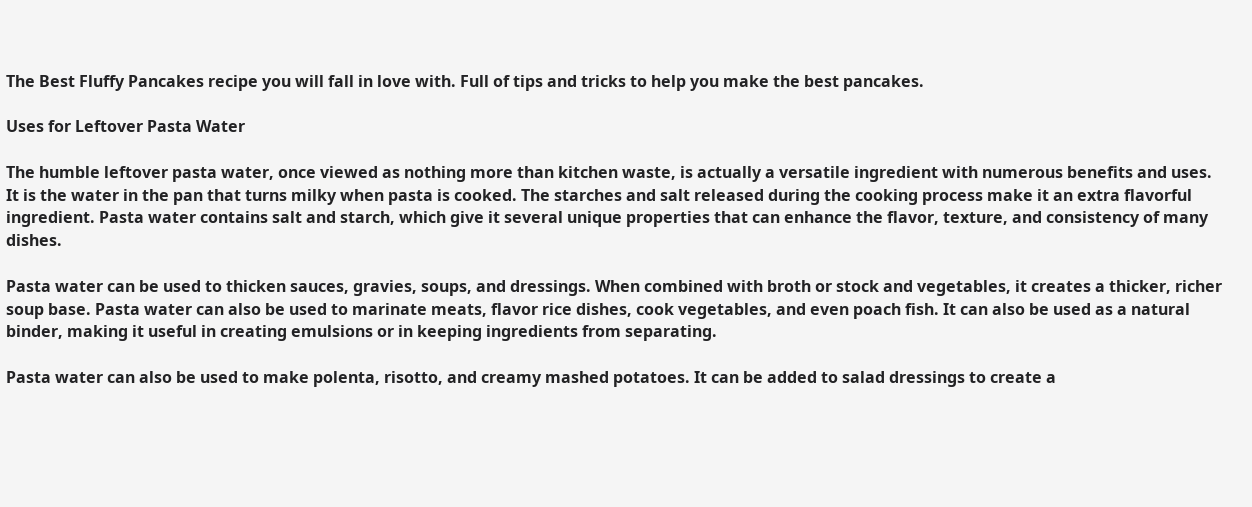The Best Fluffy Pancakes recipe you will fall in love with. Full of tips and tricks to help you make the best pancakes.

Uses for Leftover Pasta Water

The humble leftover pasta water, once viewed as nothing more than kitchen waste, is actually a versatile ingredient with numerous benefits and uses. It is the water in the pan that turns milky when pasta is cooked. The starches and salt released during the cooking process make it an extra flavorful ingredient. Pasta water contains salt and starch, which give it several unique properties that can enhance the flavor, texture, and consistency of many dishes.

Pasta water can be used to thicken sauces, gravies, soups, and dressings. When combined with broth or stock and vegetables, it creates a thicker, richer soup base. Pasta water can also be used to marinate meats, flavor rice dishes, cook vegetables, and even poach fish. It can also be used as a natural binder, making it useful in creating emulsions or in keeping ingredients from separating.

Pasta water can also be used to make polenta, risotto, and creamy mashed potatoes. It can be added to salad dressings to create a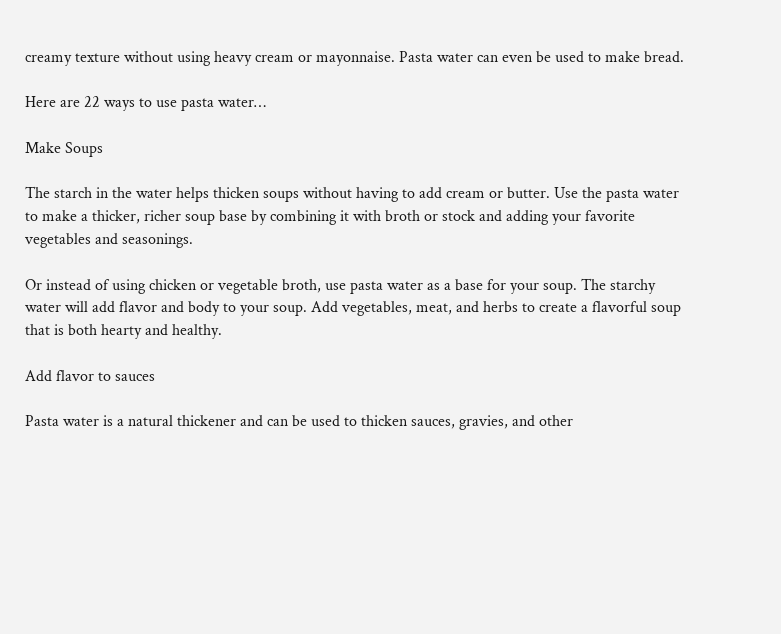creamy texture without using heavy cream or mayonnaise. Pasta water can even be used to make bread.

Here are 22 ways to use pasta water…

Make Soups

The starch in the water helps thicken soups without having to add cream or butter. Use the pasta water to make a thicker, richer soup base by combining it with broth or stock and adding your favorite vegetables and seasonings.

Or instead of using chicken or vegetable broth, use pasta water as a base for your soup. The starchy water will add flavor and body to your soup. Add vegetables, meat, and herbs to create a flavorful soup that is both hearty and healthy.

Add flavor to sauces

Pasta water is a natural thickener and can be used to thicken sauces, gravies, and other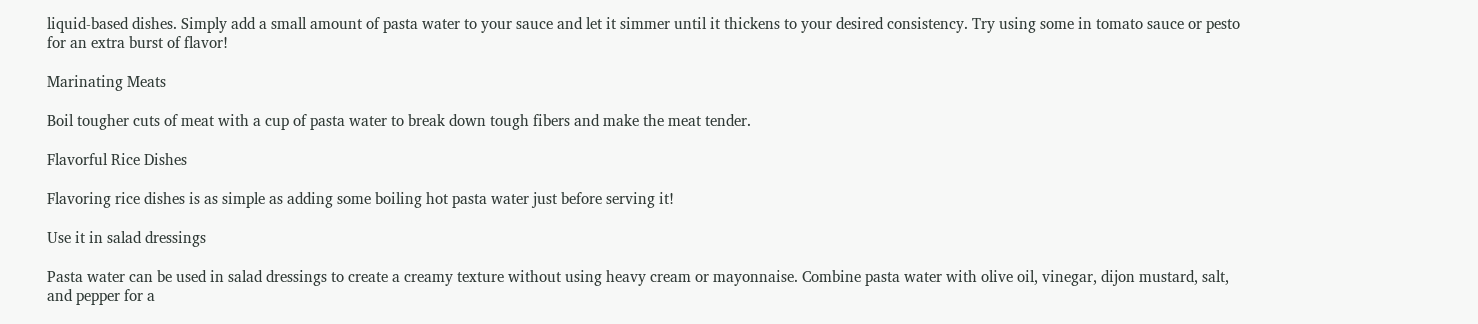liquid-based dishes. Simply add a small amount of pasta water to your sauce and let it simmer until it thickens to your desired consistency. Try using some in tomato sauce or pesto for an extra burst of flavor!

Marinating Meats

Boil tougher cuts of meat with a cup of pasta water to break down tough fibers and make the meat tender.

Flavorful Rice Dishes

Flavoring rice dishes is as simple as adding some boiling hot pasta water just before serving it!

Use it in salad dressings

Pasta water can be used in salad dressings to create a creamy texture without using heavy cream or mayonnaise. Combine pasta water with olive oil, vinegar, dijon mustard, salt, and pepper for a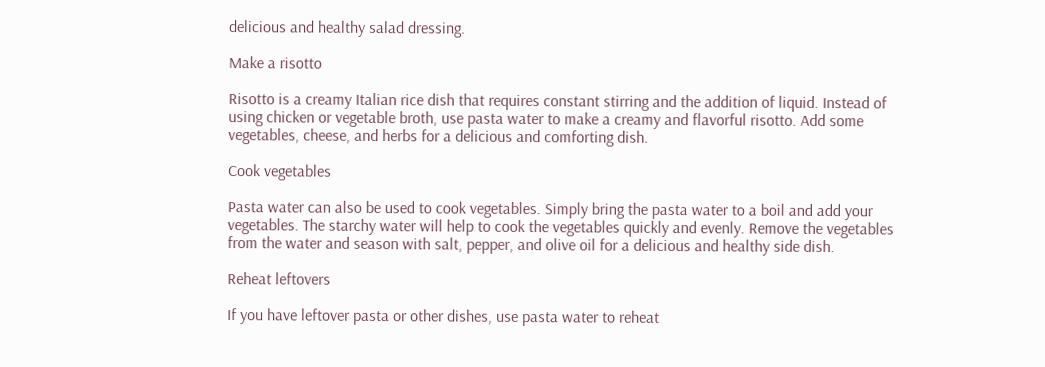delicious and healthy salad dressing.

Make a risotto

Risotto is a creamy Italian rice dish that requires constant stirring and the addition of liquid. Instead of using chicken or vegetable broth, use pasta water to make a creamy and flavorful risotto. Add some vegetables, cheese, and herbs for a delicious and comforting dish.

Cook vegetables

Pasta water can also be used to cook vegetables. Simply bring the pasta water to a boil and add your vegetables. The starchy water will help to cook the vegetables quickly and evenly. Remove the vegetables from the water and season with salt, pepper, and olive oil for a delicious and healthy side dish.

Reheat leftovers

If you have leftover pasta or other dishes, use pasta water to reheat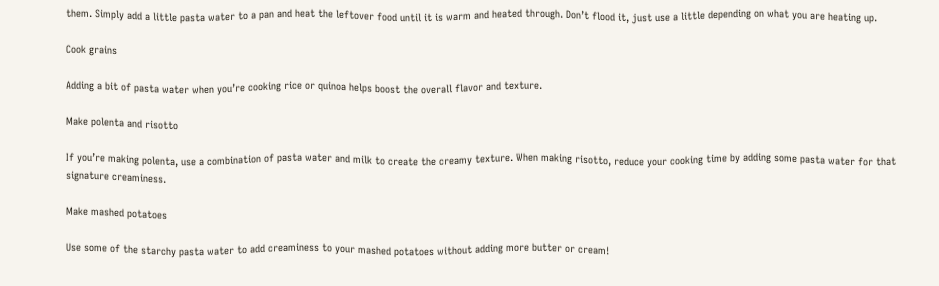them. Simply add a little pasta water to a pan and heat the leftover food until it is warm and heated through. Don’t flood it, just use a little depending on what you are heating up.

Cook grains

Adding a bit of pasta water when you’re cooking rice or quinoa helps boost the overall flavor and texture.

Make polenta and risotto

If you’re making polenta, use a combination of pasta water and milk to create the creamy texture. When making risotto, reduce your cooking time by adding some pasta water for that signature creaminess.

Make mashed potatoes

Use some of the starchy pasta water to add creaminess to your mashed potatoes without adding more butter or cream!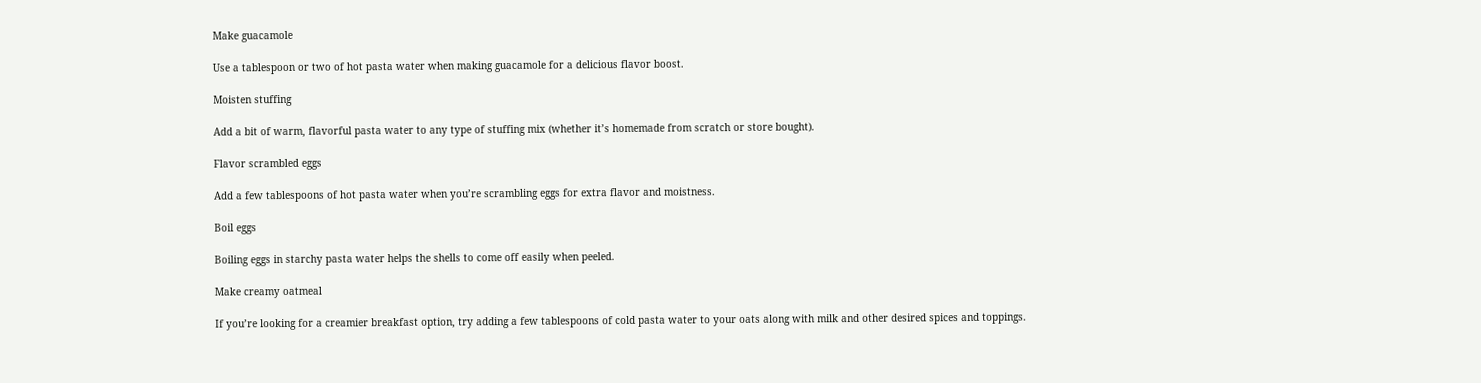Make guacamole

Use a tablespoon or two of hot pasta water when making guacamole for a delicious flavor boost.

Moisten stuffing

Add a bit of warm, flavorful pasta water to any type of stuffing mix (whether it’s homemade from scratch or store bought).

Flavor scrambled eggs

Add a few tablespoons of hot pasta water when you’re scrambling eggs for extra flavor and moistness.

Boil eggs

Boiling eggs in starchy pasta water helps the shells to come off easily when peeled.

Make creamy oatmeal

If you’re looking for a creamier breakfast option, try adding a few tablespoons of cold pasta water to your oats along with milk and other desired spices and toppings.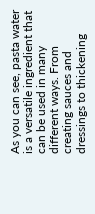As you can see, pasta water is a versatile ingredient that can be used in many different ways. From creating sauces and dressings to thickening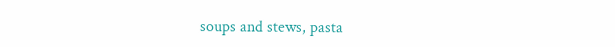soups and stews, pasta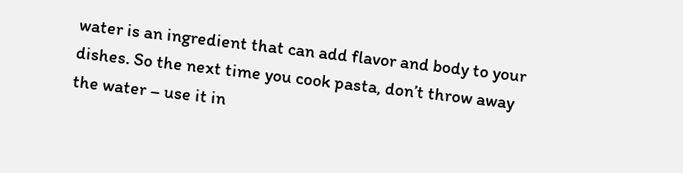water is an ingredient that can add flavor and body to your dishes. So the next time you cook pasta, don’t throw away the water – use it in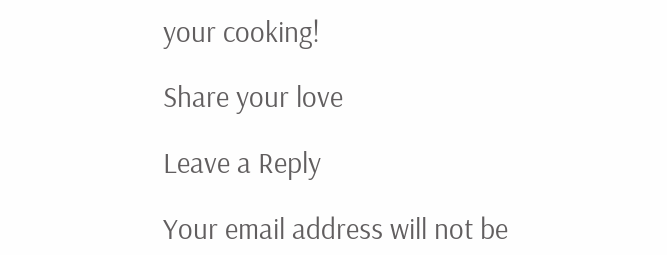your cooking!

Share your love

Leave a Reply

Your email address will not be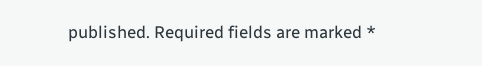published. Required fields are marked *